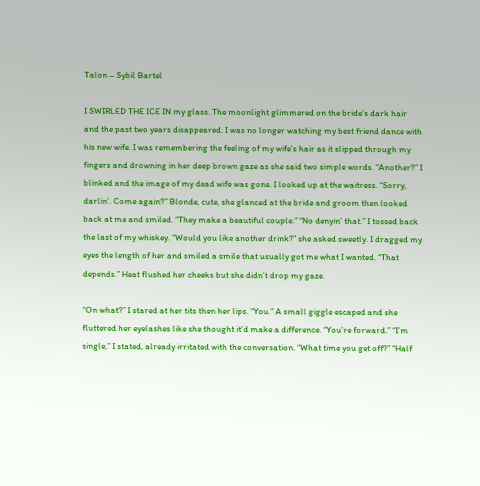Talon – Sybil Bartel

I SWIRLED THE ICE IN my glass. The moonlight glimmered on the bride’s dark hair and the past two years disappeared. I was no longer watching my best friend dance with his new wife. I was remembering the feeling of my wife’s hair as it slipped through my fingers and drowning in her deep brown gaze as she said two simple words. “Another?” I blinked and the image of my dead wife was gone. I looked up at the waitress. “Sorry, darlin’. Come again?” Blonde, cute, she glanced at the bride and groom then looked back at me and smiled. “They make a beautiful couple.” “No denyin’ that.” I tossed back the last of my whiskey. “Would you like another drink?” she asked sweetly. I dragged my eyes the length of her and smiled a smile that usually got me what I wanted. “That depends.” Heat flushed her cheeks but she didn’t drop my gaze.

“On what?” I stared at her tits then her lips. “You.” A small giggle escaped and she fluttered her eyelashes like she thought it’d make a difference. “You’re forward.” “I’m single,” I stated, already irritated with the conversation. “What time you get off?” “Half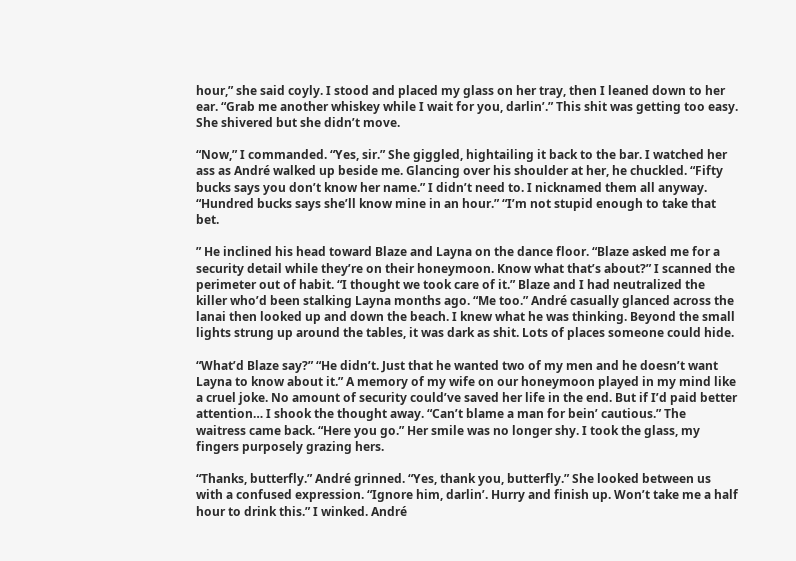hour,” she said coyly. I stood and placed my glass on her tray, then I leaned down to her ear. “Grab me another whiskey while I wait for you, darlin’.” This shit was getting too easy. She shivered but she didn’t move.

“Now,” I commanded. “Yes, sir.” She giggled, hightailing it back to the bar. I watched her ass as André walked up beside me. Glancing over his shoulder at her, he chuckled. “Fifty bucks says you don’t know her name.” I didn’t need to. I nicknamed them all anyway. “Hundred bucks says she’ll know mine in an hour.” “I’m not stupid enough to take that bet.

” He inclined his head toward Blaze and Layna on the dance floor. “Blaze asked me for a security detail while they’re on their honeymoon. Know what that’s about?” I scanned the perimeter out of habit. “I thought we took care of it.” Blaze and I had neutralized the killer who’d been stalking Layna months ago. “Me too.” André casually glanced across the lanai then looked up and down the beach. I knew what he was thinking. Beyond the small lights strung up around the tables, it was dark as shit. Lots of places someone could hide.

“What’d Blaze say?” “He didn’t. Just that he wanted two of my men and he doesn’t want Layna to know about it.” A memory of my wife on our honeymoon played in my mind like a cruel joke. No amount of security could’ve saved her life in the end. But if I’d paid better attention… I shook the thought away. “Can’t blame a man for bein’ cautious.” The waitress came back. “Here you go.” Her smile was no longer shy. I took the glass, my fingers purposely grazing hers.

“Thanks, butterfly.” André grinned. “Yes, thank you, butterfly.” She looked between us with a confused expression. “Ignore him, darlin’. Hurry and finish up. Won’t take me a half hour to drink this.” I winked. André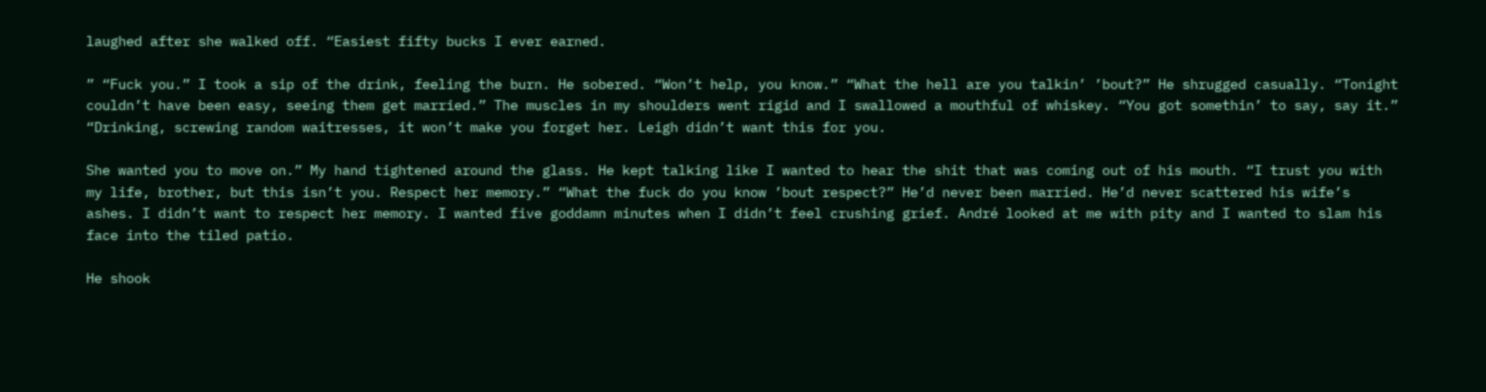laughed after she walked off. “Easiest fifty bucks I ever earned.

” “Fuck you.” I took a sip of the drink, feeling the burn. He sobered. “Won’t help, you know.” “What the hell are you talkin’ ’bout?” He shrugged casually. “Tonight couldn’t have been easy, seeing them get married.” The muscles in my shoulders went rigid and I swallowed a mouthful of whiskey. “You got somethin’ to say, say it.” “Drinking, screwing random waitresses, it won’t make you forget her. Leigh didn’t want this for you.

She wanted you to move on.” My hand tightened around the glass. He kept talking like I wanted to hear the shit that was coming out of his mouth. “I trust you with my life, brother, but this isn’t you. Respect her memory.” “What the fuck do you know ’bout respect?” He’d never been married. He’d never scattered his wife’s ashes. I didn’t want to respect her memory. I wanted five goddamn minutes when I didn’t feel crushing grief. André looked at me with pity and I wanted to slam his face into the tiled patio.

He shook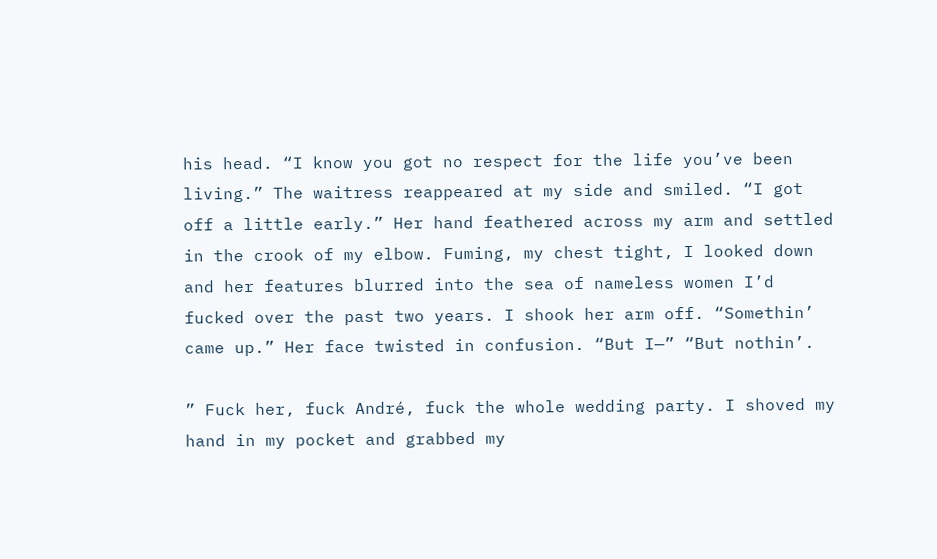his head. “I know you got no respect for the life you’ve been living.” The waitress reappeared at my side and smiled. “I got off a little early.” Her hand feathered across my arm and settled in the crook of my elbow. Fuming, my chest tight, I looked down and her features blurred into the sea of nameless women I’d fucked over the past two years. I shook her arm off. “Somethin’ came up.” Her face twisted in confusion. “But I—” “But nothin’.

” Fuck her, fuck André, fuck the whole wedding party. I shoved my hand in my pocket and grabbed my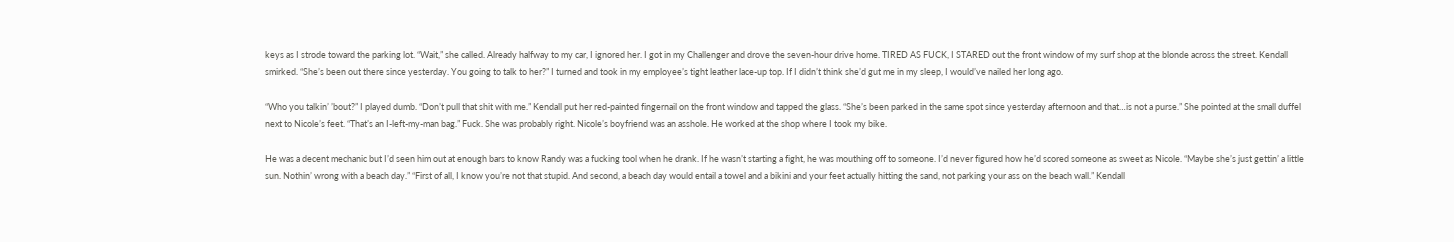keys as I strode toward the parking lot. “Wait,” she called. Already halfway to my car, I ignored her. I got in my Challenger and drove the seven-hour drive home. TIRED AS FUCK, I STARED out the front window of my surf shop at the blonde across the street. Kendall smirked. “She’s been out there since yesterday. You going to talk to her?” I turned and took in my employee’s tight leather lace-up top. If I didn’t think she’d gut me in my sleep, I would’ve nailed her long ago.

“Who you talkin’ ’bout?” I played dumb. “Don’t pull that shit with me.” Kendall put her red-painted fingernail on the front window and tapped the glass. “She’s been parked in the same spot since yesterday afternoon and that…is not a purse.” She pointed at the small duffel next to Nicole’s feet. “That’s an I-left-my-man bag.” Fuck. She was probably right. Nicole’s boyfriend was an asshole. He worked at the shop where I took my bike.

He was a decent mechanic but I’d seen him out at enough bars to know Randy was a fucking tool when he drank. If he wasn’t starting a fight, he was mouthing off to someone. I’d never figured how he’d scored someone as sweet as Nicole. “Maybe she’s just gettin’ a little sun. Nothin’ wrong with a beach day.” “First of all, I know you’re not that stupid. And second, a beach day would entail a towel and a bikini and your feet actually hitting the sand, not parking your ass on the beach wall.” Kendall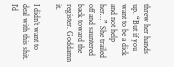threw her hands up. “But if you want to be a dick and not help her…” She trailed off and sauntered back toward the register. Goddamn it.

I didn’t want to deal with this shit. I’d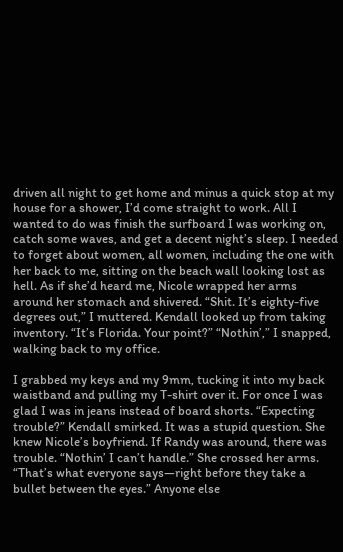driven all night to get home and minus a quick stop at my house for a shower, I’d come straight to work. All I wanted to do was finish the surfboard I was working on, catch some waves, and get a decent night’s sleep. I needed to forget about women, all women, including the one with her back to me, sitting on the beach wall looking lost as hell. As if she’d heard me, Nicole wrapped her arms around her stomach and shivered. “Shit. It’s eighty-five degrees out,” I muttered. Kendall looked up from taking inventory. “It’s Florida. Your point?” “Nothin’,” I snapped, walking back to my office.

I grabbed my keys and my 9mm, tucking it into my back waistband and pulling my T-shirt over it. For once I was glad I was in jeans instead of board shorts. “Expecting trouble?” Kendall smirked. It was a stupid question. She knew Nicole’s boyfriend. If Randy was around, there was trouble. “Nothin’ I can’t handle.” She crossed her arms. “That’s what everyone says—right before they take a bullet between the eyes.” Anyone else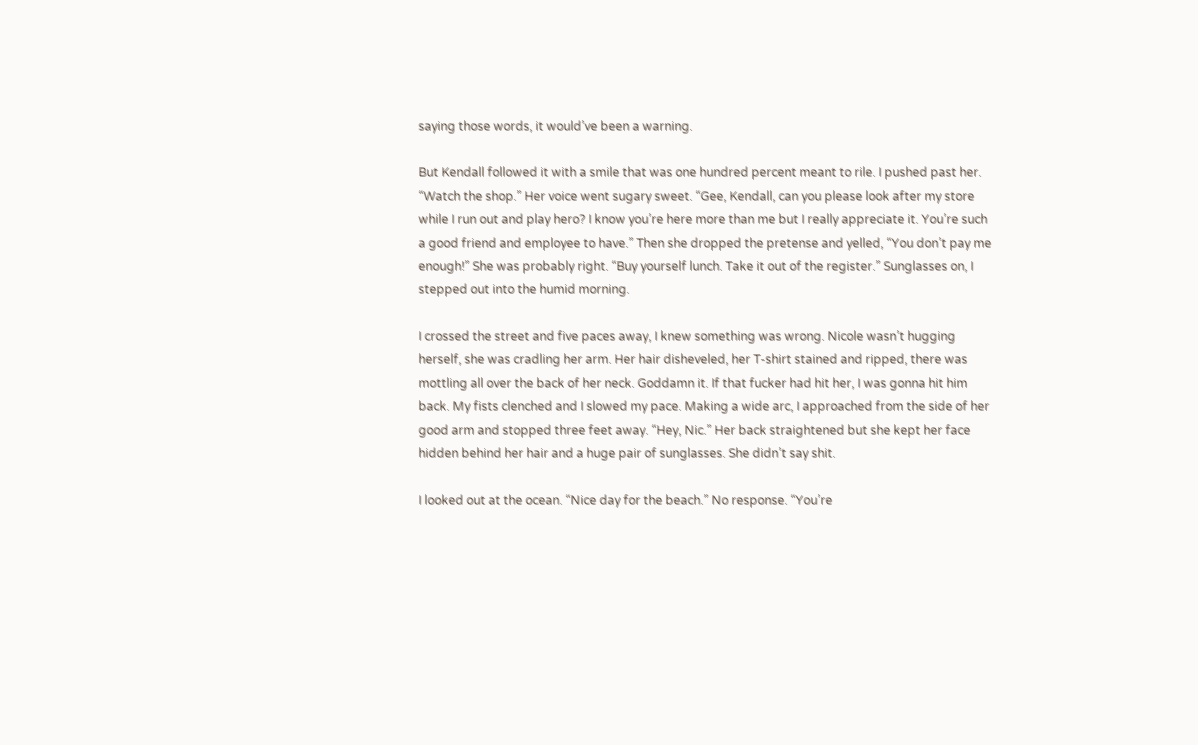saying those words, it would’ve been a warning.

But Kendall followed it with a smile that was one hundred percent meant to rile. I pushed past her. “Watch the shop.” Her voice went sugary sweet. “Gee, Kendall, can you please look after my store while I run out and play hero? I know you’re here more than me but I really appreciate it. You’re such a good friend and employee to have.” Then she dropped the pretense and yelled, “You don’t pay me enough!” She was probably right. “Buy yourself lunch. Take it out of the register.” Sunglasses on, I stepped out into the humid morning.

I crossed the street and five paces away, I knew something was wrong. Nicole wasn’t hugging herself, she was cradling her arm. Her hair disheveled, her T-shirt stained and ripped, there was mottling all over the back of her neck. Goddamn it. If that fucker had hit her, I was gonna hit him back. My fists clenched and I slowed my pace. Making a wide arc, I approached from the side of her good arm and stopped three feet away. “Hey, Nic.” Her back straightened but she kept her face hidden behind her hair and a huge pair of sunglasses. She didn’t say shit.

I looked out at the ocean. “Nice day for the beach.” No response. “You’re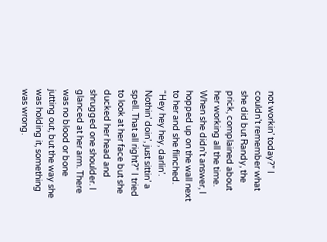not workin’ today?” I couldn’t remember what she did but Randy, the prick, complained about her working all the time. When she didn’t answer, I hopped up on the wall next to her and she flinched. “Hey hey hey, darlin’. Nothin’ doin’, just sittin’ a spell. That all right?” I tried to look at her face but she ducked her head and shrugged one shoulder. I glanced at her arm. There was no blood or bone jutting out, but the way she was holding it, something was wrong.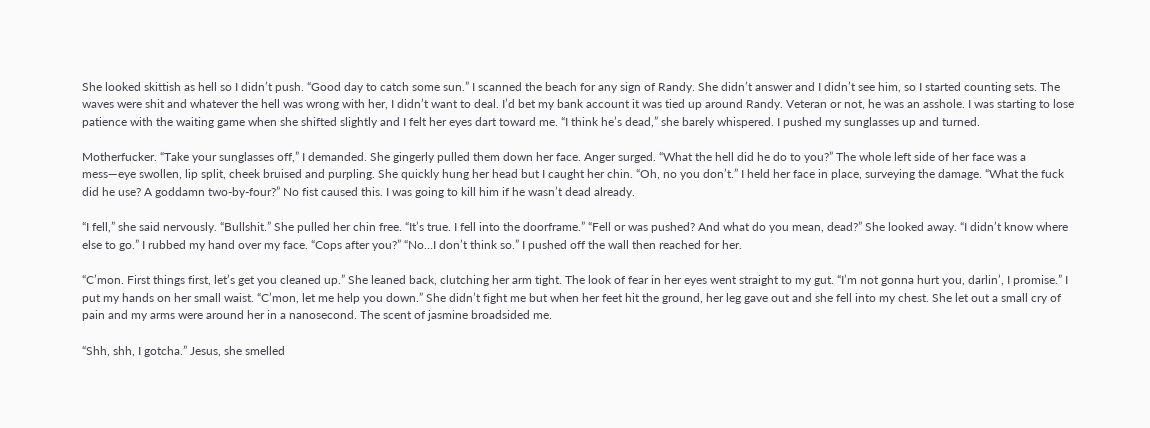She looked skittish as hell so I didn’t push. “Good day to catch some sun.” I scanned the beach for any sign of Randy. She didn’t answer and I didn’t see him, so I started counting sets. The waves were shit and whatever the hell was wrong with her, I didn’t want to deal. I’d bet my bank account it was tied up around Randy. Veteran or not, he was an asshole. I was starting to lose patience with the waiting game when she shifted slightly and I felt her eyes dart toward me. “I think he’s dead,” she barely whispered. I pushed my sunglasses up and turned.

Motherfucker. “Take your sunglasses off,” I demanded. She gingerly pulled them down her face. Anger surged. “What the hell did he do to you?” The whole left side of her face was a mess—eye swollen, lip split, cheek bruised and purpling. She quickly hung her head but I caught her chin. “Oh, no you don’t.” I held her face in place, surveying the damage. “What the fuck did he use? A goddamn two-by-four?” No fist caused this. I was going to kill him if he wasn’t dead already.

“I fell,” she said nervously. “Bullshit.” She pulled her chin free. “It’s true. I fell into the doorframe.” “Fell or was pushed? And what do you mean, dead?” She looked away. “I didn’t know where else to go.” I rubbed my hand over my face. “Cops after you?” “No…I don’t think so.” I pushed off the wall then reached for her.

“C’mon. First things first, let’s get you cleaned up.” She leaned back, clutching her arm tight. The look of fear in her eyes went straight to my gut. “I’m not gonna hurt you, darlin’, I promise.” I put my hands on her small waist. “C’mon, let me help you down.” She didn’t fight me but when her feet hit the ground, her leg gave out and she fell into my chest. She let out a small cry of pain and my arms were around her in a nanosecond. The scent of jasmine broadsided me.

“Shh, shh, I gotcha.” Jesus, she smelled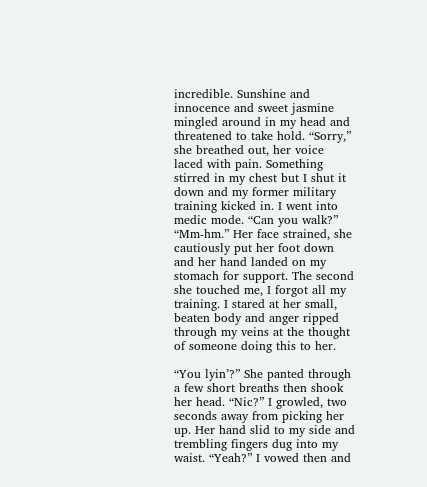incredible. Sunshine and innocence and sweet jasmine mingled around in my head and threatened to take hold. “Sorry,” she breathed out, her voice laced with pain. Something stirred in my chest but I shut it down and my former military training kicked in. I went into medic mode. “Can you walk?” “Mm-hm.” Her face strained, she cautiously put her foot down and her hand landed on my stomach for support. The second she touched me, I forgot all my training. I stared at her small, beaten body and anger ripped through my veins at the thought of someone doing this to her.

“You lyin’?” She panted through a few short breaths then shook her head. “Nic?” I growled, two seconds away from picking her up. Her hand slid to my side and trembling fingers dug into my waist. “Yeah?” I vowed then and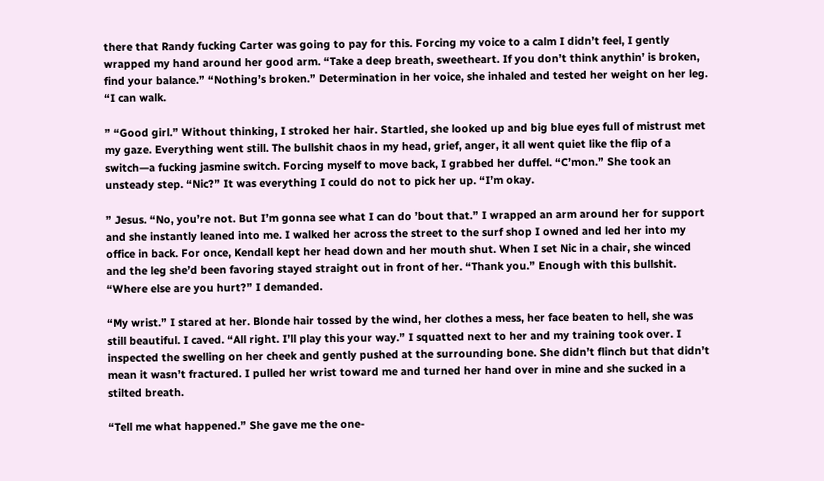there that Randy fucking Carter was going to pay for this. Forcing my voice to a calm I didn’t feel, I gently wrapped my hand around her good arm. “Take a deep breath, sweetheart. If you don’t think anythin’ is broken, find your balance.” “Nothing’s broken.” Determination in her voice, she inhaled and tested her weight on her leg. “I can walk.

” “Good girl.” Without thinking, I stroked her hair. Startled, she looked up and big blue eyes full of mistrust met my gaze. Everything went still. The bullshit chaos in my head, grief, anger, it all went quiet like the flip of a switch—a fucking jasmine switch. Forcing myself to move back, I grabbed her duffel. “C’mon.” She took an unsteady step. “Nic?” It was everything I could do not to pick her up. “I’m okay.

” Jesus. “No, you’re not. But I’m gonna see what I can do ’bout that.” I wrapped an arm around her for support and she instantly leaned into me. I walked her across the street to the surf shop I owned and led her into my office in back. For once, Kendall kept her head down and her mouth shut. When I set Nic in a chair, she winced and the leg she’d been favoring stayed straight out in front of her. “Thank you.” Enough with this bullshit. “Where else are you hurt?” I demanded.

“My wrist.” I stared at her. Blonde hair tossed by the wind, her clothes a mess, her face beaten to hell, she was still beautiful. I caved. “All right. I’ll play this your way.” I squatted next to her and my training took over. I inspected the swelling on her cheek and gently pushed at the surrounding bone. She didn’t flinch but that didn’t mean it wasn’t fractured. I pulled her wrist toward me and turned her hand over in mine and she sucked in a stilted breath.

“Tell me what happened.” She gave me the one-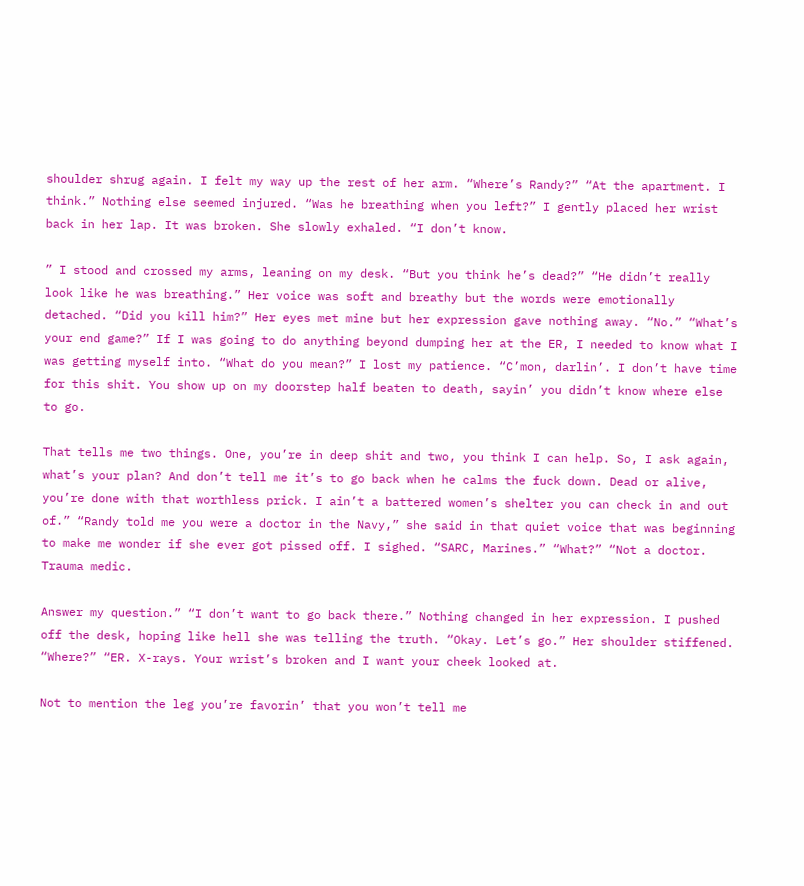shoulder shrug again. I felt my way up the rest of her arm. “Where’s Randy?” “At the apartment. I think.” Nothing else seemed injured. “Was he breathing when you left?” I gently placed her wrist back in her lap. It was broken. She slowly exhaled. “I don’t know.

” I stood and crossed my arms, leaning on my desk. “But you think he’s dead?” “He didn’t really look like he was breathing.” Her voice was soft and breathy but the words were emotionally detached. “Did you kill him?” Her eyes met mine but her expression gave nothing away. “No.” “What’s your end game?” If I was going to do anything beyond dumping her at the ER, I needed to know what I was getting myself into. “What do you mean?” I lost my patience. “C’mon, darlin’. I don’t have time for this shit. You show up on my doorstep half beaten to death, sayin’ you didn’t know where else to go.

That tells me two things. One, you’re in deep shit and two, you think I can help. So, I ask again, what’s your plan? And don’t tell me it’s to go back when he calms the fuck down. Dead or alive, you’re done with that worthless prick. I ain’t a battered women’s shelter you can check in and out of.” “Randy told me you were a doctor in the Navy,” she said in that quiet voice that was beginning to make me wonder if she ever got pissed off. I sighed. “SARC, Marines.” “What?” “Not a doctor. Trauma medic.

Answer my question.” “I don’t want to go back there.” Nothing changed in her expression. I pushed off the desk, hoping like hell she was telling the truth. “Okay. Let’s go.” Her shoulder stiffened. “Where?” “ER. X-rays. Your wrist’s broken and I want your cheek looked at.

Not to mention the leg you’re favorin’ that you won’t tell me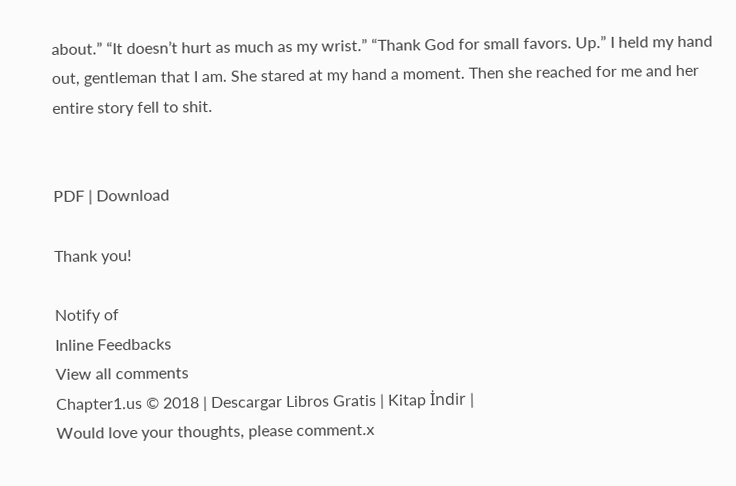about.” “It doesn’t hurt as much as my wrist.” “Thank God for small favors. Up.” I held my hand out, gentleman that I am. She stared at my hand a moment. Then she reached for me and her entire story fell to shit.


PDF | Download

Thank you!

Notify of
Inline Feedbacks
View all comments
Chapter1.us © 2018 | Descargar Libros Gratis | Kitap İndir |
Would love your thoughts, please comment.x